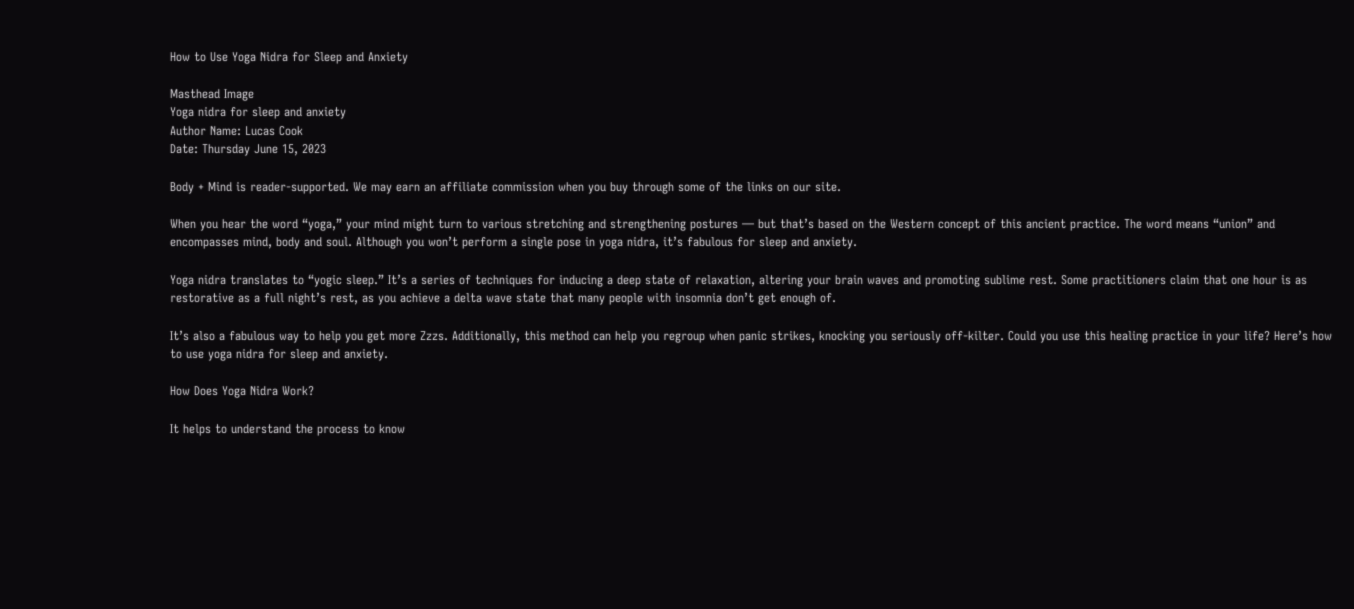How to Use Yoga Nidra for Sleep and Anxiety

Masthead Image
Yoga nidra for sleep and anxiety
Author Name: Lucas Cook
Date: Thursday June 15, 2023

Body + Mind is reader-supported. We may earn an affiliate commission when you buy through some of the links on our site.

When you hear the word “yoga,” your mind might turn to various stretching and strengthening postures — but that’s based on the Western concept of this ancient practice. The word means “union” and encompasses mind, body and soul. Although you won’t perform a single pose in yoga nidra, it’s fabulous for sleep and anxiety.

Yoga nidra translates to “yogic sleep.” It’s a series of techniques for inducing a deep state of relaxation, altering your brain waves and promoting sublime rest. Some practitioners claim that one hour is as restorative as a full night’s rest, as you achieve a delta wave state that many people with insomnia don’t get enough of.

It’s also a fabulous way to help you get more Zzzs. Additionally, this method can help you regroup when panic strikes, knocking you seriously off-kilter. Could you use this healing practice in your life? Here’s how to use yoga nidra for sleep and anxiety.

How Does Yoga Nidra Work?

It helps to understand the process to know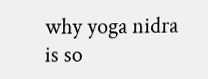why yoga nidra is so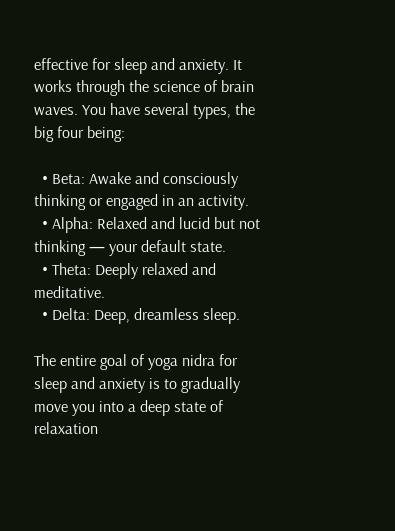effective for sleep and anxiety. It works through the science of brain waves. You have several types, the big four being:

  • Beta: Awake and consciously thinking or engaged in an activity.
  • Alpha: Relaxed and lucid but not thinking — your default state.
  • Theta: Deeply relaxed and meditative.
  • Delta: Deep, dreamless sleep.

The entire goal of yoga nidra for sleep and anxiety is to gradually move you into a deep state of relaxation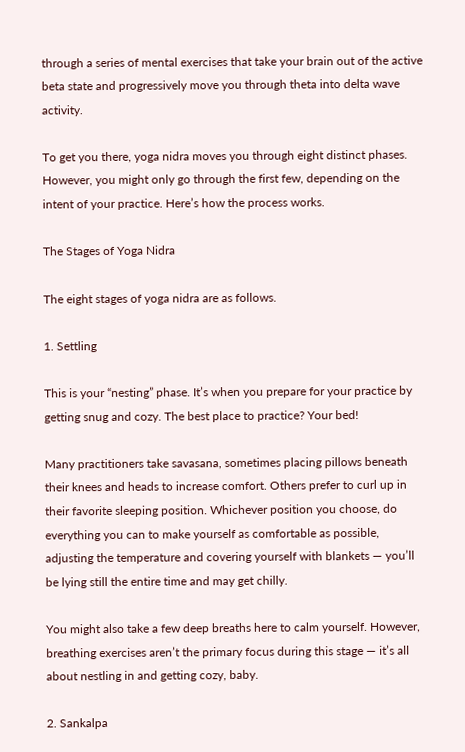through a series of mental exercises that take your brain out of the active beta state and progressively move you through theta into delta wave activity.

To get you there, yoga nidra moves you through eight distinct phases. However, you might only go through the first few, depending on the intent of your practice. Here’s how the process works.

The Stages of Yoga Nidra

The eight stages of yoga nidra are as follows.

1. Settling

This is your “nesting” phase. It’s when you prepare for your practice by getting snug and cozy. The best place to practice? Your bed!

Many practitioners take savasana, sometimes placing pillows beneath their knees and heads to increase comfort. Others prefer to curl up in their favorite sleeping position. Whichever position you choose, do everything you can to make yourself as comfortable as possible, adjusting the temperature and covering yourself with blankets — you’ll be lying still the entire time and may get chilly.

You might also take a few deep breaths here to calm yourself. However, breathing exercises aren’t the primary focus during this stage — it’s all about nestling in and getting cozy, baby.

2. Sankalpa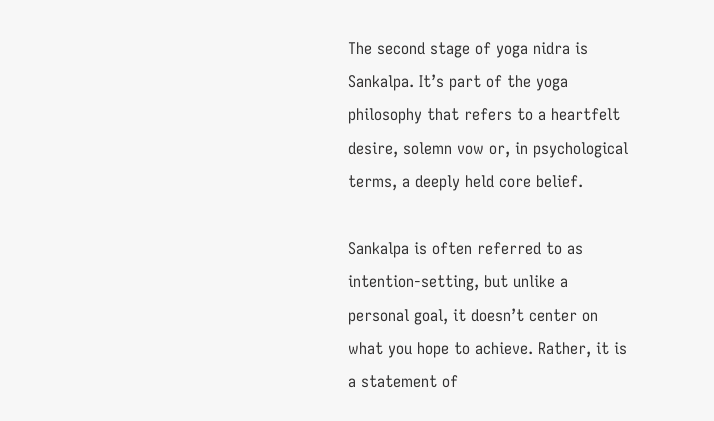The second stage of yoga nidra is Sankalpa. It’s part of the yoga philosophy that refers to a heartfelt desire, solemn vow or, in psychological terms, a deeply held core belief.

Sankalpa is often referred to as intention-setting, but unlike a personal goal, it doesn’t center on what you hope to achieve. Rather, it is a statement of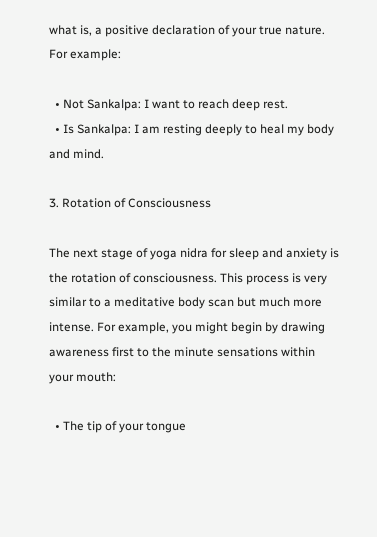what is, a positive declaration of your true nature. For example:

  • Not Sankalpa: I want to reach deep rest.
  • Is Sankalpa: I am resting deeply to heal my body and mind.

3. Rotation of Consciousness

The next stage of yoga nidra for sleep and anxiety is the rotation of consciousness. This process is very similar to a meditative body scan but much more intense. For example, you might begin by drawing awareness first to the minute sensations within your mouth:

  • The tip of your tongue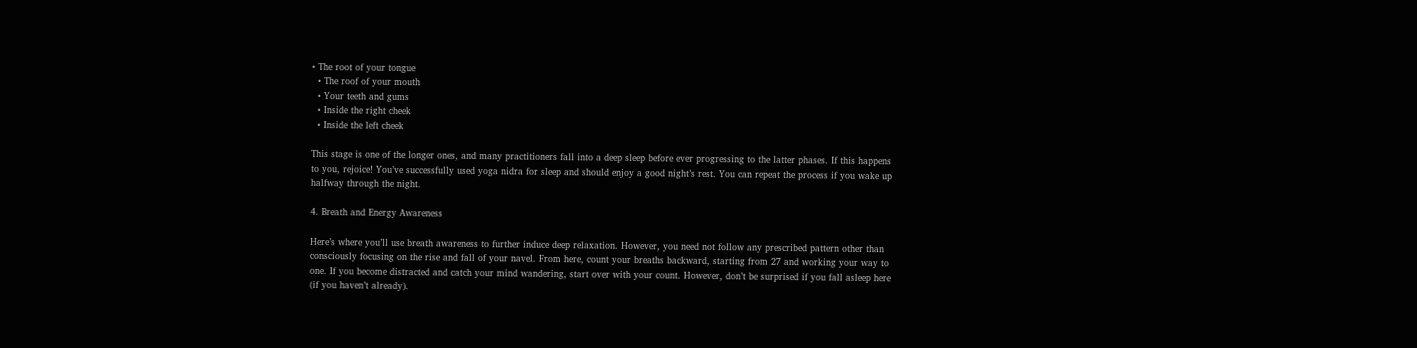• The root of your tongue
  • The roof of your mouth
  • Your teeth and gums
  • Inside the right cheek
  • Inside the left cheek

This stage is one of the longer ones, and many practitioners fall into a deep sleep before ever progressing to the latter phases. If this happens to you, rejoice! You’ve successfully used yoga nidra for sleep and should enjoy a good night’s rest. You can repeat the process if you wake up halfway through the night.

4. Breath and Energy Awareness

Here’s where you’ll use breath awareness to further induce deep relaxation. However, you need not follow any prescribed pattern other than consciously focusing on the rise and fall of your navel. From here, count your breaths backward, starting from 27 and working your way to one. If you become distracted and catch your mind wandering, start over with your count. However, don’t be surprised if you fall asleep here (if you haven’t already).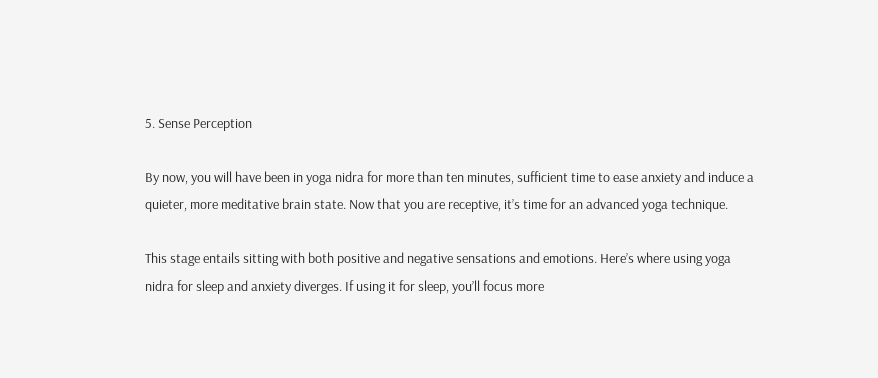5. Sense Perception

By now, you will have been in yoga nidra for more than ten minutes, sufficient time to ease anxiety and induce a quieter, more meditative brain state. Now that you are receptive, it’s time for an advanced yoga technique.

This stage entails sitting with both positive and negative sensations and emotions. Here’s where using yoga nidra for sleep and anxiety diverges. If using it for sleep, you’ll focus more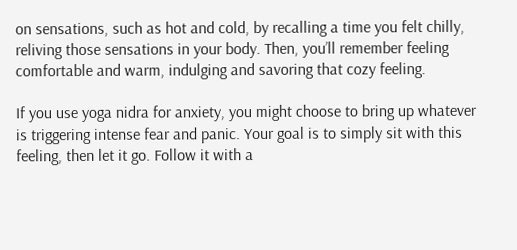on sensations, such as hot and cold, by recalling a time you felt chilly, reliving those sensations in your body. Then, you’ll remember feeling comfortable and warm, indulging and savoring that cozy feeling.

If you use yoga nidra for anxiety, you might choose to bring up whatever is triggering intense fear and panic. Your goal is to simply sit with this feeling, then let it go. Follow it with a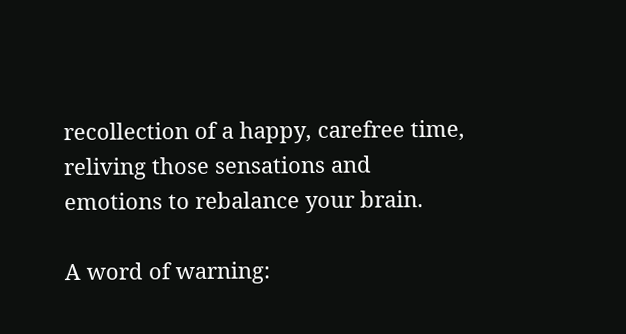recollection of a happy, carefree time, reliving those sensations and emotions to rebalance your brain.

A word of warning: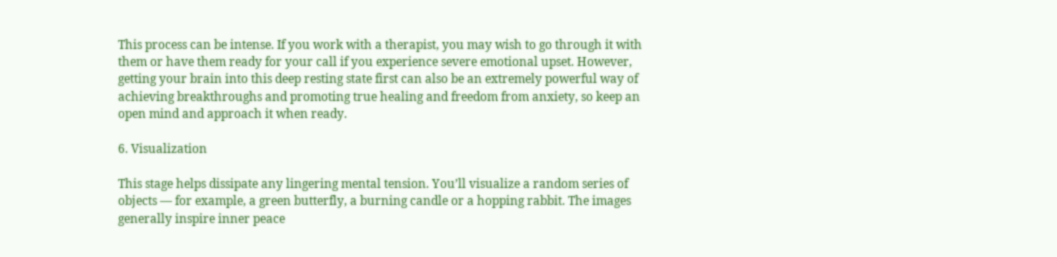This process can be intense. If you work with a therapist, you may wish to go through it with them or have them ready for your call if you experience severe emotional upset. However, getting your brain into this deep resting state first can also be an extremely powerful way of achieving breakthroughs and promoting true healing and freedom from anxiety, so keep an open mind and approach it when ready.

6. Visualization

This stage helps dissipate any lingering mental tension. You’ll visualize a random series of objects — for example, a green butterfly, a burning candle or a hopping rabbit. The images generally inspire inner peace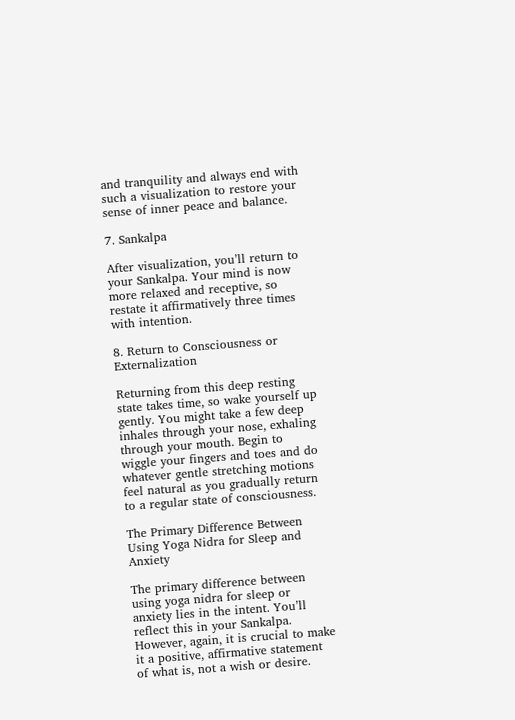and tranquility and always end with such a visualization to restore your sense of inner peace and balance.

7. Sankalpa

After visualization, you’ll return to your Sankalpa. Your mind is now more relaxed and receptive, so restate it affirmatively three times with intention.

8. Return to Consciousness or Externalization

Returning from this deep resting state takes time, so wake yourself up gently. You might take a few deep inhales through your nose, exhaling through your mouth. Begin to wiggle your fingers and toes and do whatever gentle stretching motions feel natural as you gradually return to a regular state of consciousness.

The Primary Difference Between Using Yoga Nidra for Sleep and Anxiety

The primary difference between using yoga nidra for sleep or anxiety lies in the intent. You’ll reflect this in your Sankalpa. However, again, it is crucial to make it a positive, affirmative statement of what is, not a wish or desire.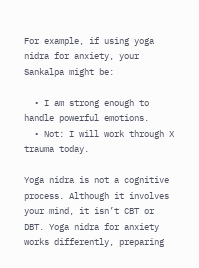For example, if using yoga nidra for anxiety, your Sankalpa might be:

  • I am strong enough to handle powerful emotions.
  • Not: I will work through X trauma today.

Yoga nidra is not a cognitive process. Although it involves your mind, it isn’t CBT or DBT. Yoga nidra for anxiety works differently, preparing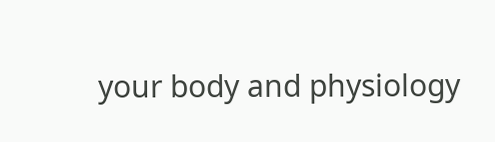your body and physiology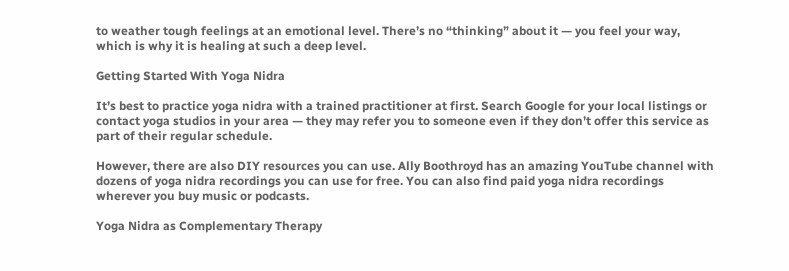to weather tough feelings at an emotional level. There’s no “thinking” about it — you feel your way, which is why it is healing at such a deep level.

Getting Started With Yoga Nidra

It’s best to practice yoga nidra with a trained practitioner at first. Search Google for your local listings or contact yoga studios in your area — they may refer you to someone even if they don’t offer this service as part of their regular schedule.

However, there are also DIY resources you can use. Ally Boothroyd has an amazing YouTube channel with dozens of yoga nidra recordings you can use for free. You can also find paid yoga nidra recordings wherever you buy music or podcasts.

Yoga Nidra as Complementary Therapy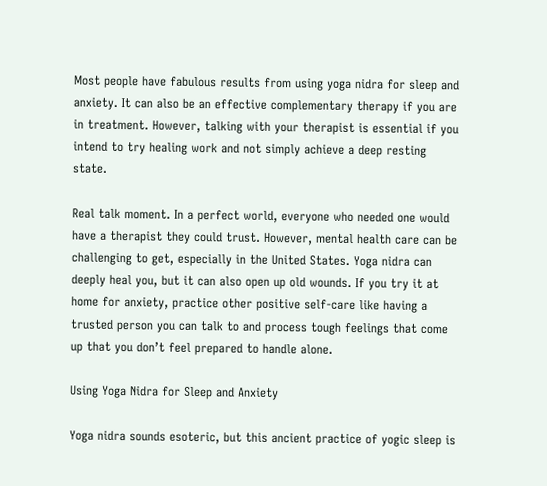Most people have fabulous results from using yoga nidra for sleep and anxiety. It can also be an effective complementary therapy if you are in treatment. However, talking with your therapist is essential if you intend to try healing work and not simply achieve a deep resting state.

Real talk moment. In a perfect world, everyone who needed one would have a therapist they could trust. However, mental health care can be challenging to get, especially in the United States. Yoga nidra can deeply heal you, but it can also open up old wounds. If you try it at home for anxiety, practice other positive self-care like having a trusted person you can talk to and process tough feelings that come up that you don’t feel prepared to handle alone.

Using Yoga Nidra for Sleep and Anxiety

Yoga nidra sounds esoteric, but this ancient practice of yogic sleep is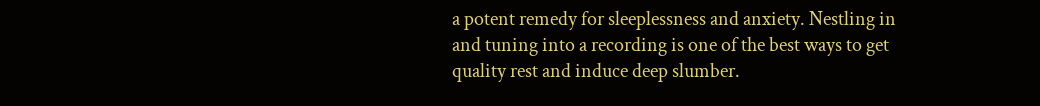a potent remedy for sleeplessness and anxiety. Nestling in and tuning into a recording is one of the best ways to get quality rest and induce deep slumber.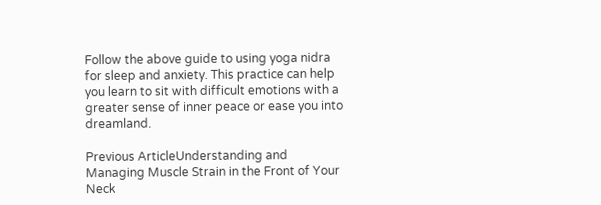Follow the above guide to using yoga nidra for sleep and anxiety. This practice can help you learn to sit with difficult emotions with a greater sense of inner peace or ease you into dreamland.

Previous ArticleUnderstanding and Managing Muscle Strain in the Front of Your Neck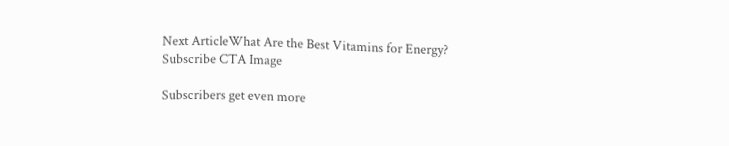Next ArticleWhat Are the Best Vitamins for Energy?
Subscribe CTA Image

Subscribers get even more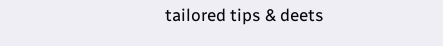tailored tips & deets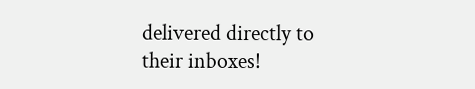delivered directly to their inboxes!